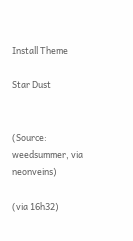Install Theme

Star Dust


(Source: weedsummer, via neonveins)

(via 16h32)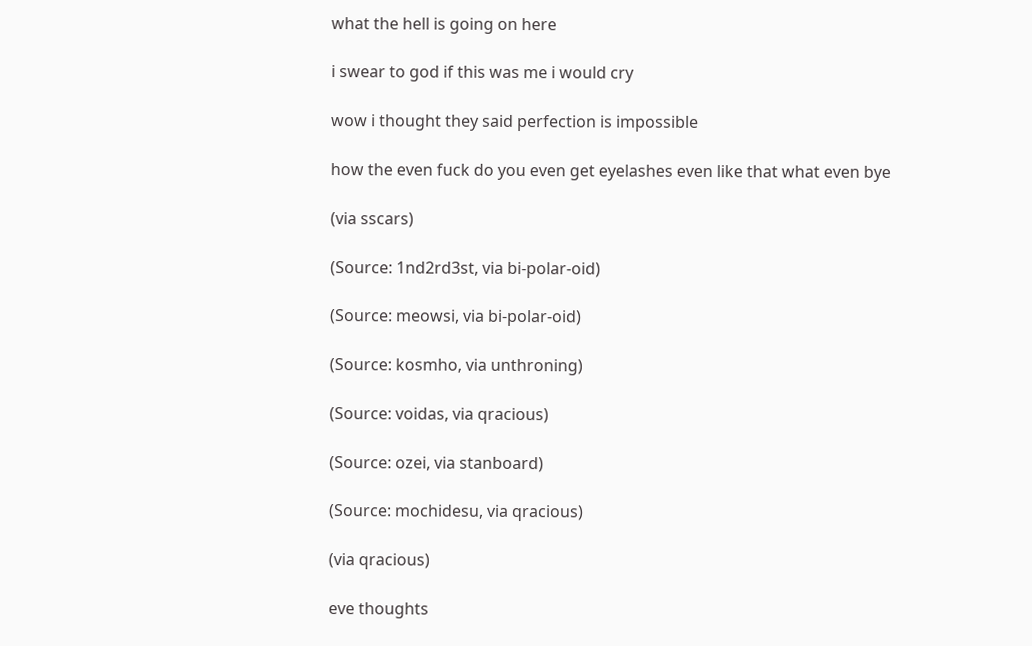what the hell is going on here

i swear to god if this was me i would cry

wow i thought they said perfection is impossible

how the even fuck do you even get eyelashes even like that what even bye

(via sscars)

(Source: 1nd2rd3st, via bi-polar-oid)

(Source: meowsi, via bi-polar-oid)

(Source: kosmho, via unthroning)

(Source: voidas, via qracious)

(Source: ozei, via stanboard)

(Source: mochidesu, via qracious)

(via qracious)

eve thoughts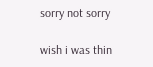sorry not sorry

wish i was thin